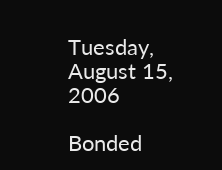Tuesday, August 15, 2006

Bonded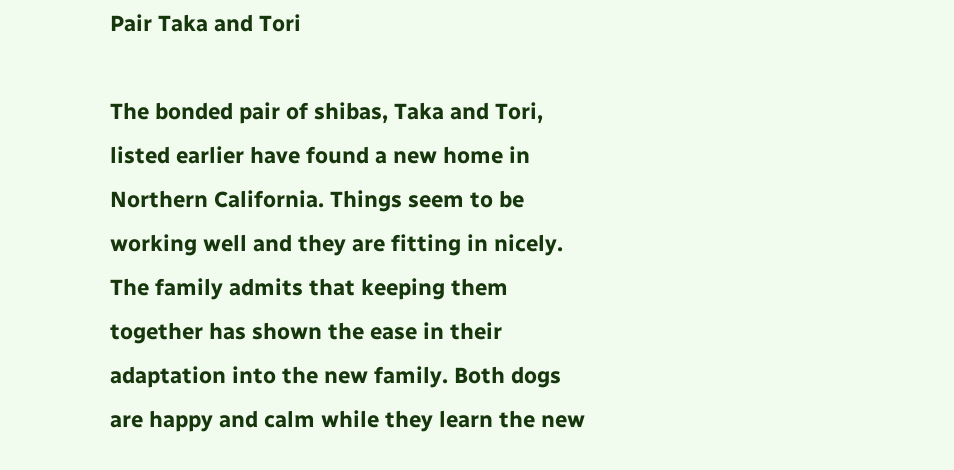Pair Taka and Tori

The bonded pair of shibas, Taka and Tori, listed earlier have found a new home in Northern California. Things seem to be working well and they are fitting in nicely. The family admits that keeping them together has shown the ease in their adaptation into the new family. Both dogs are happy and calm while they learn the new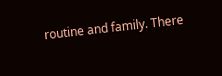routine and family. There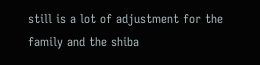still is a lot of adjustment for the family and the shiba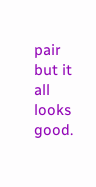pair but it all looks good.